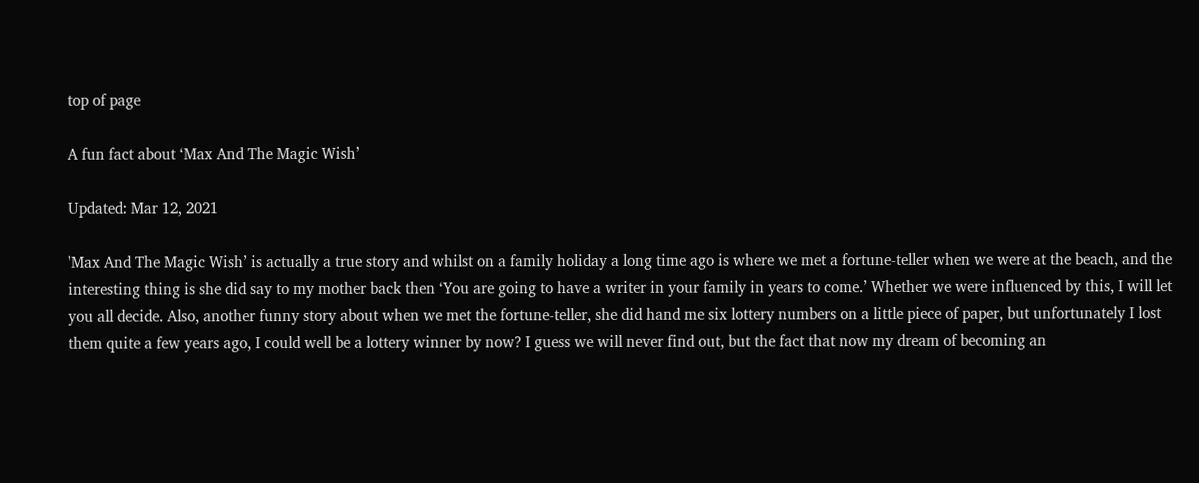top of page

A fun fact about ‘Max And The Magic Wish’

Updated: Mar 12, 2021

'Max And The Magic Wish’ is actually a true story and whilst on a family holiday a long time ago is where we met a fortune-teller when we were at the beach, and the interesting thing is she did say to my mother back then ‘You are going to have a writer in your family in years to come.’ Whether we were influenced by this, I will let you all decide. Also, another funny story about when we met the fortune-teller, she did hand me six lottery numbers on a little piece of paper, but unfortunately I lost them quite a few years ago, I could well be a lottery winner by now? I guess we will never find out, but the fact that now my dream of becoming an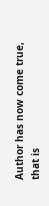Author has now come true, that is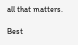all that matters.

Best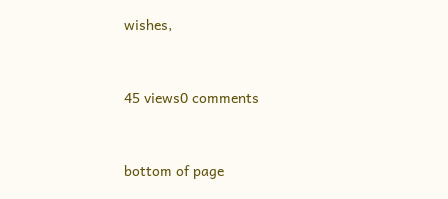wishes,


45 views0 comments


bottom of page